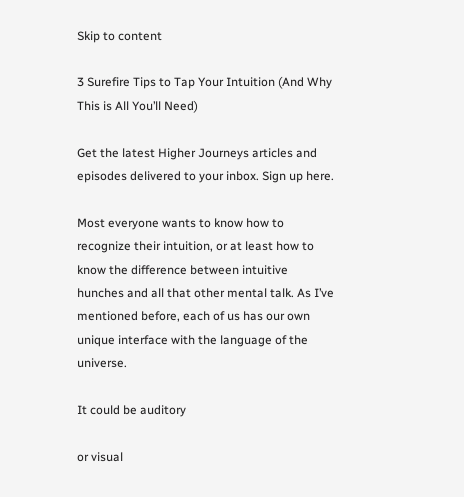Skip to content

3 Surefire Tips to Tap Your Intuition (And Why This is All You’ll Need)

Get the latest Higher Journeys articles and episodes delivered to your inbox. Sign up here.

Most everyone wants to know how to recognize their intuition, or at least how to know the difference between intuitive hunches and all that other mental talk. As I’ve mentioned before, each of us has our own unique interface with the language of the universe.

It could be auditory

or visual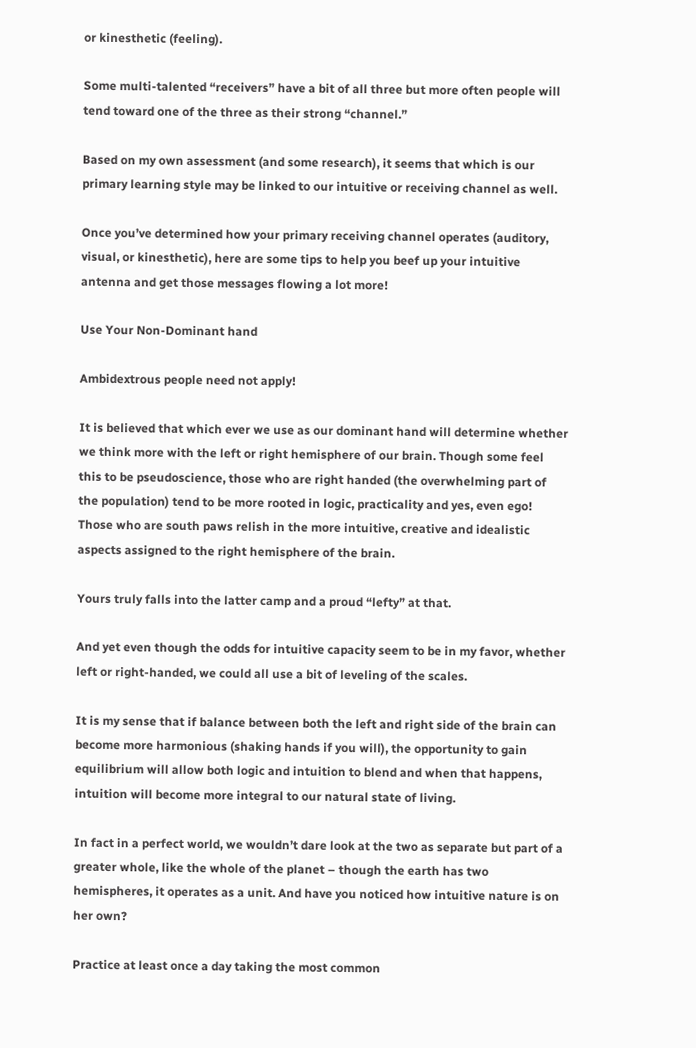or kinesthetic (feeling).

Some multi-talented “receivers” have a bit of all three but more often people will tend toward one of the three as their strong “channel.”

Based on my own assessment (and some research), it seems that which is our primary learning style may be linked to our intuitive or receiving channel as well.

Once you’ve determined how your primary receiving channel operates (auditory, visual, or kinesthetic), here are some tips to help you beef up your intuitive antenna and get those messages flowing a lot more!

Use Your Non-Dominant hand

Ambidextrous people need not apply!

It is believed that which ever we use as our dominant hand will determine whether we think more with the left or right hemisphere of our brain. Though some feel this to be pseudoscience, those who are right handed (the overwhelming part of the population) tend to be more rooted in logic, practicality and yes, even ego! Those who are south paws relish in the more intuitive, creative and idealistic aspects assigned to the right hemisphere of the brain.

Yours truly falls into the latter camp and a proud “lefty” at that.

And yet even though the odds for intuitive capacity seem to be in my favor, whether left or right-handed, we could all use a bit of leveling of the scales.

It is my sense that if balance between both the left and right side of the brain can become more harmonious (shaking hands if you will), the opportunity to gain equilibrium will allow both logic and intuition to blend and when that happens, intuition will become more integral to our natural state of living.

In fact in a perfect world, we wouldn’t dare look at the two as separate but part of a greater whole, like the whole of the planet – though the earth has two hemispheres, it operates as a unit. And have you noticed how intuitive nature is on her own?

Practice at least once a day taking the most common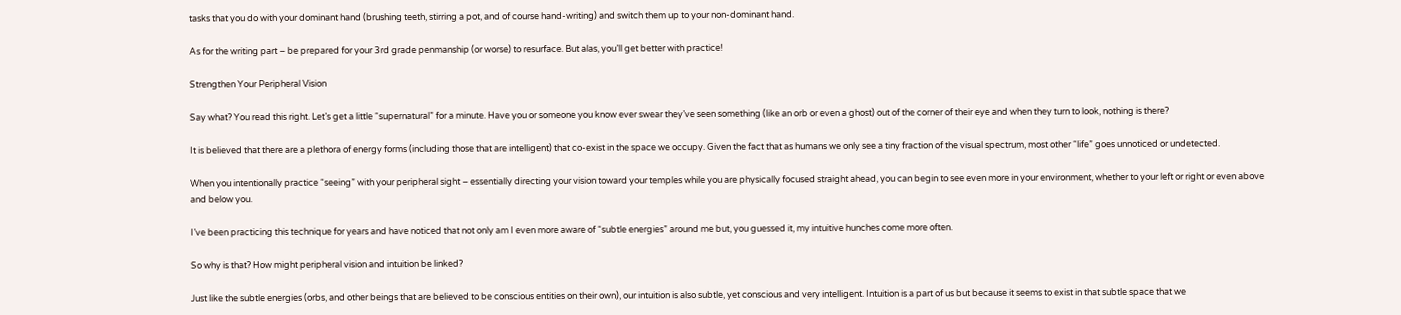tasks that you do with your dominant hand (brushing teeth, stirring a pot, and of course hand-writing) and switch them up to your non-dominant hand.

As for the writing part – be prepared for your 3rd grade penmanship (or worse) to resurface. But alas, you’ll get better with practice!

Strengthen Your Peripheral Vision

Say what? You read this right. Let’s get a little “supernatural” for a minute. Have you or someone you know ever swear they’ve seen something (like an orb or even a ghost) out of the corner of their eye and when they turn to look, nothing is there?

It is believed that there are a plethora of energy forms (including those that are intelligent) that co-exist in the space we occupy. Given the fact that as humans we only see a tiny fraction of the visual spectrum, most other “life” goes unnoticed or undetected.

When you intentionally practice “seeing” with your peripheral sight – essentially directing your vision toward your temples while you are physically focused straight ahead, you can begin to see even more in your environment, whether to your left or right or even above and below you.

I’ve been practicing this technique for years and have noticed that not only am I even more aware of “subtle energies” around me but, you guessed it, my intuitive hunches come more often.

So why is that? How might peripheral vision and intuition be linked?

Just like the subtle energies (orbs, and other beings that are believed to be conscious entities on their own), our intuition is also subtle, yet conscious and very intelligent. Intuition is a part of us but because it seems to exist in that subtle space that we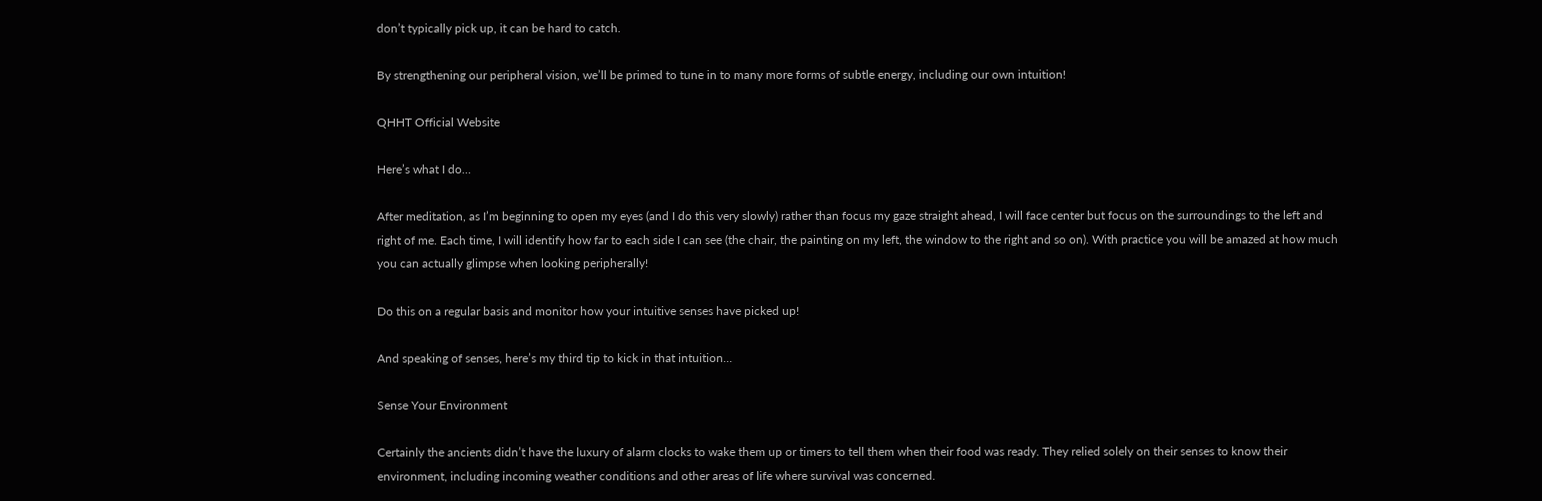don’t typically pick up, it can be hard to catch.

By strengthening our peripheral vision, we’ll be primed to tune in to many more forms of subtle energy, including our own intuition!

QHHT Official Website

Here’s what I do…

After meditation, as I’m beginning to open my eyes (and I do this very slowly) rather than focus my gaze straight ahead, I will face center but focus on the surroundings to the left and right of me. Each time, I will identify how far to each side I can see (the chair, the painting on my left, the window to the right and so on). With practice you will be amazed at how much you can actually glimpse when looking peripherally!

Do this on a regular basis and monitor how your intuitive senses have picked up!

And speaking of senses, here’s my third tip to kick in that intuition…

Sense Your Environment

Certainly the ancients didn’t have the luxury of alarm clocks to wake them up or timers to tell them when their food was ready. They relied solely on their senses to know their environment, including incoming weather conditions and other areas of life where survival was concerned.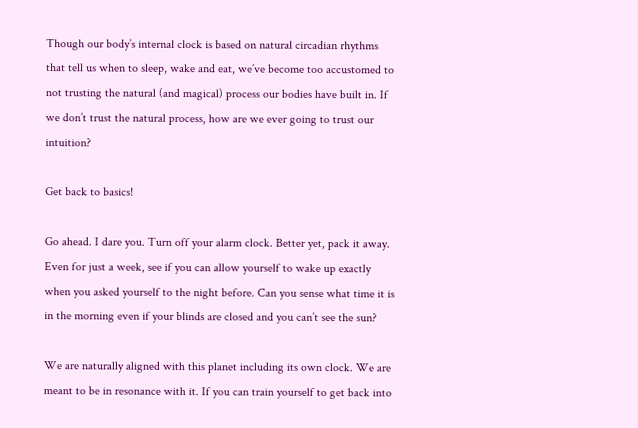Though our body’s internal clock is based on natural circadian rhythms that tell us when to sleep, wake and eat, we’ve become too accustomed to not trusting the natural (and magical) process our bodies have built in. If we don’t trust the natural process, how are we ever going to trust our intuition?

Get back to basics!

Go ahead. I dare you. Turn off your alarm clock. Better yet, pack it away. Even for just a week, see if you can allow yourself to wake up exactly when you asked yourself to the night before. Can you sense what time it is in the morning even if your blinds are closed and you can’t see the sun?

We are naturally aligned with this planet including its own clock. We are meant to be in resonance with it. If you can train yourself to get back into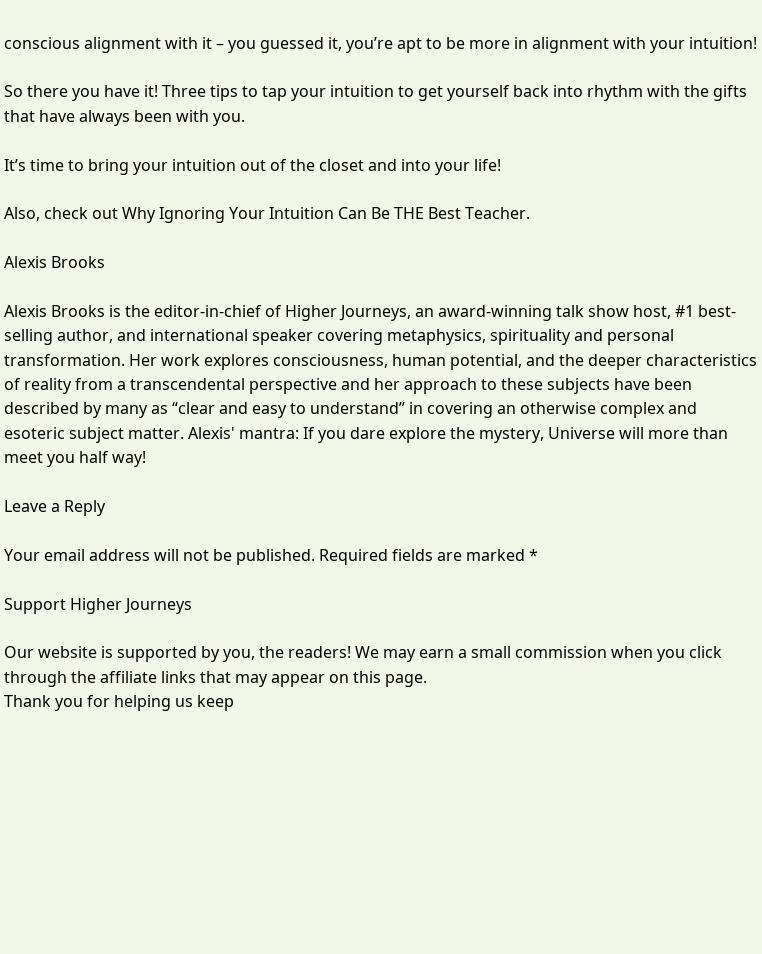conscious alignment with it – you guessed it, you’re apt to be more in alignment with your intuition!

So there you have it! Three tips to tap your intuition to get yourself back into rhythm with the gifts that have always been with you.

It’s time to bring your intuition out of the closet and into your life!

Also, check out Why Ignoring Your Intuition Can Be THE Best Teacher.

Alexis Brooks

Alexis Brooks is the editor-in-chief of Higher Journeys, an award-winning talk show host, #1 best-selling author, and international speaker covering metaphysics, spirituality and personal transformation. Her work explores consciousness, human potential, and the deeper characteristics of reality from a transcendental perspective and her approach to these subjects have been described by many as “clear and easy to understand” in covering an otherwise complex and esoteric subject matter. Alexis' mantra: If you dare explore the mystery, Universe will more than meet you half way!

Leave a Reply

Your email address will not be published. Required fields are marked *

Support Higher Journeys

Our website is supported by you, the readers! We may earn a small commission when you click through the affiliate links that may appear on this page.
Thank you for helping us keep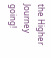the Higher Journey going!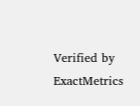Verified by ExactMetrics